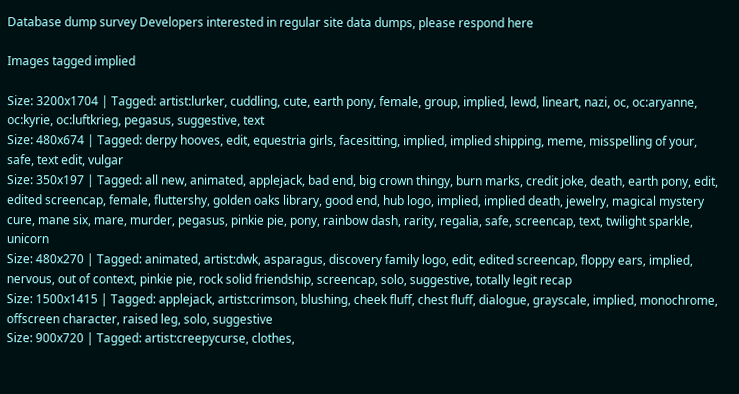Database dump survey Developers interested in regular site data dumps, please respond here

Images tagged implied

Size: 3200x1704 | Tagged: artist:lurker, cuddling, cute, earth pony, female, group, implied, lewd, lineart, nazi, oc, oc:aryanne, oc:kyrie, oc:luftkrieg, pegasus, suggestive, text
Size: 480x674 | Tagged: derpy hooves, edit, equestria girls, facesitting, implied, implied shipping, meme, misspelling of your, safe, text edit, vulgar
Size: 350x197 | Tagged: all new, animated, applejack, bad end, big crown thingy, burn marks, credit joke, death, earth pony, edit, edited screencap, female, fluttershy, golden oaks library, good end, hub logo, implied, implied death, jewelry, magical mystery cure, mane six, mare, murder, pegasus, pinkie pie, pony, rainbow dash, rarity, regalia, safe, screencap, text, twilight sparkle, unicorn
Size: 480x270 | Tagged: animated, artist:dwk, asparagus, discovery family logo, edit, edited screencap, floppy ears, implied, nervous, out of context, pinkie pie, rock solid friendship, screencap, solo, suggestive, totally legit recap
Size: 1500x1415 | Tagged: applejack, artist:crimson, blushing, cheek fluff, chest fluff, dialogue, grayscale, implied, monochrome, offscreen character, raised leg, solo, suggestive
Size: 900x720 | Tagged: artist:creepycurse, clothes,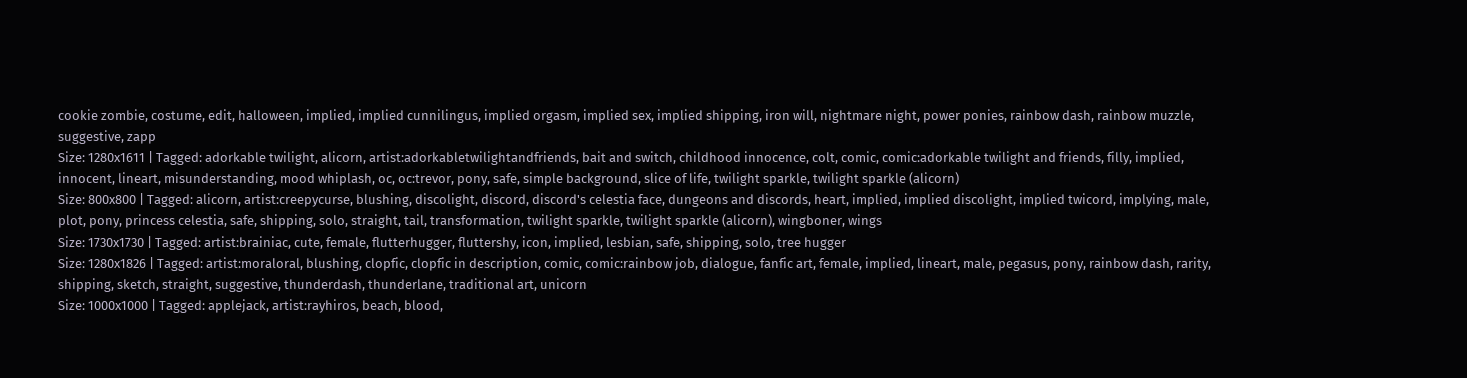cookie zombie, costume, edit, halloween, implied, implied cunnilingus, implied orgasm, implied sex, implied shipping, iron will, nightmare night, power ponies, rainbow dash, rainbow muzzle, suggestive, zapp
Size: 1280x1611 | Tagged: adorkable twilight, alicorn, artist:adorkabletwilightandfriends, bait and switch, childhood innocence, colt, comic, comic:adorkable twilight and friends, filly, implied, innocent, lineart, misunderstanding, mood whiplash, oc, oc:trevor, pony, safe, simple background, slice of life, twilight sparkle, twilight sparkle (alicorn)
Size: 800x800 | Tagged: alicorn, artist:creepycurse, blushing, discolight, discord, discord's celestia face, dungeons and discords, heart, implied, implied discolight, implied twicord, implying, male, plot, pony, princess celestia, safe, shipping, solo, straight, tail, transformation, twilight sparkle, twilight sparkle (alicorn), wingboner, wings
Size: 1730x1730 | Tagged: artist:brainiac, cute, female, flutterhugger, fluttershy, icon, implied, lesbian, safe, shipping, solo, tree hugger
Size: 1280x1826 | Tagged: artist:moraloral, blushing, clopfic, clopfic in description, comic, comic:rainbow job, dialogue, fanfic art, female, implied, lineart, male, pegasus, pony, rainbow dash, rarity, shipping, sketch, straight, suggestive, thunderdash, thunderlane, traditional art, unicorn
Size: 1000x1000 | Tagged: applejack, artist:rayhiros, beach, blood,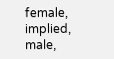female, implied, male,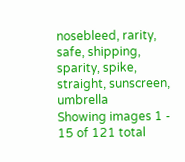nosebleed, rarity, safe, shipping, sparity, spike, straight, sunscreen, umbrella
Showing images 1 - 15 of 121 total